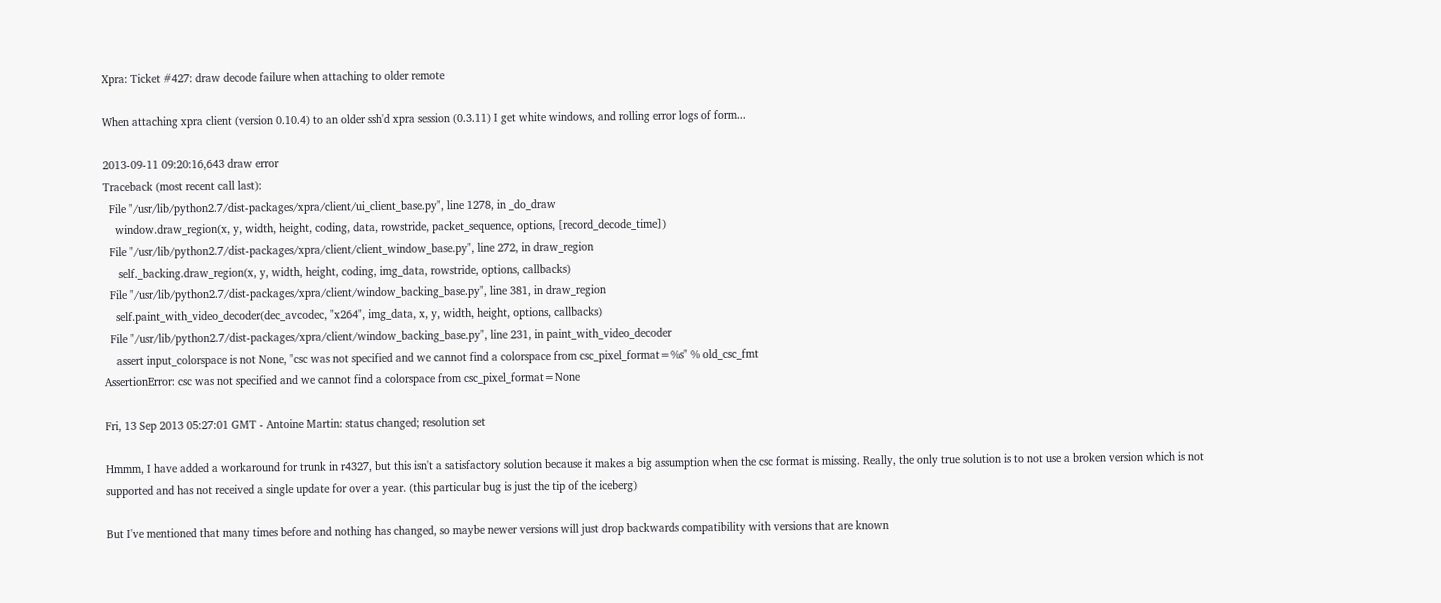Xpra: Ticket #427: draw decode failure when attaching to older remote

When attaching xpra client (version 0.10.4) to an older ssh'd xpra session (0.3.11) I get white windows, and rolling error logs of form...

2013-09-11 09:20:16,643 draw error
Traceback (most recent call last):
  File "/usr/lib/python2.7/dist-packages/xpra/client/ui_client_base.py", line 1278, in _do_draw
    window.draw_region(x, y, width, height, coding, data, rowstride, packet_sequence, options, [record_decode_time])
  File "/usr/lib/python2.7/dist-packages/xpra/client/client_window_base.py", line 272, in draw_region
     self._backing.draw_region(x, y, width, height, coding, img_data, rowstride, options, callbacks)
  File "/usr/lib/python2.7/dist-packages/xpra/client/window_backing_base.py", line 381, in draw_region
    self.paint_with_video_decoder(dec_avcodec, "x264", img_data, x, y, width, height, options, callbacks)
  File "/usr/lib/python2.7/dist-packages/xpra/client/window_backing_base.py", line 231, in paint_with_video_decoder
    assert input_colorspace is not None, "csc was not specified and we cannot find a colorspace from csc_pixel_format=%s" % old_csc_fmt
AssertionError: csc was not specified and we cannot find a colorspace from csc_pixel_format=None

Fri, 13 Sep 2013 05:27:01 GMT - Antoine Martin: status changed; resolution set

Hmmm, I have added a workaround for trunk in r4327, but this isn't a satisfactory solution because it makes a big assumption when the csc format is missing. Really, the only true solution is to not use a broken version which is not supported and has not received a single update for over a year. (this particular bug is just the tip of the iceberg)

But I've mentioned that many times before and nothing has changed, so maybe newer versions will just drop backwards compatibility with versions that are known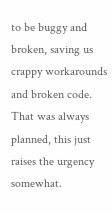to be buggy and broken, saving us crappy workarounds and broken code. That was always planned, this just raises the urgency somewhat.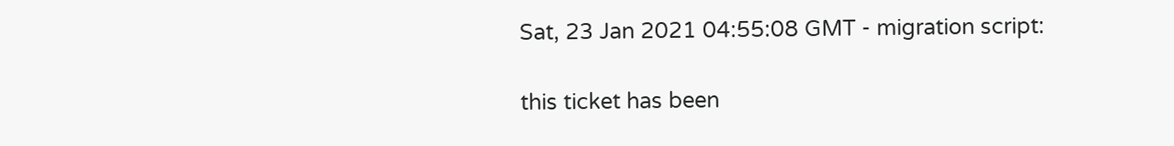Sat, 23 Jan 2021 04:55:08 GMT - migration script:

this ticket has been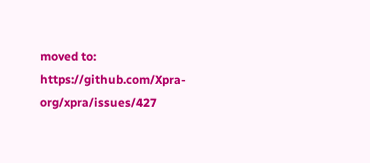moved to: https://github.com/Xpra-org/xpra/issues/427